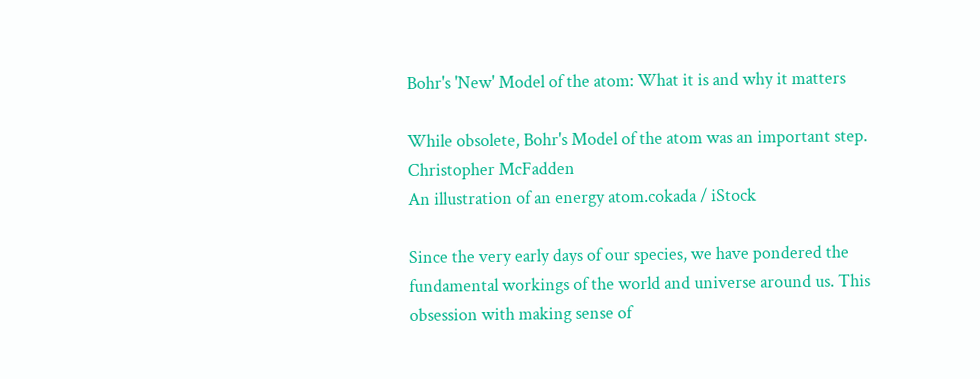Bohr's 'New' Model of the atom: What it is and why it matters

While obsolete, Bohr's Model of the atom was an important step.
Christopher McFadden
An illustration of an energy atom.cokada / iStock

Since the very early days of our species, we have pondered the fundamental workings of the world and universe around us. This obsession with making sense of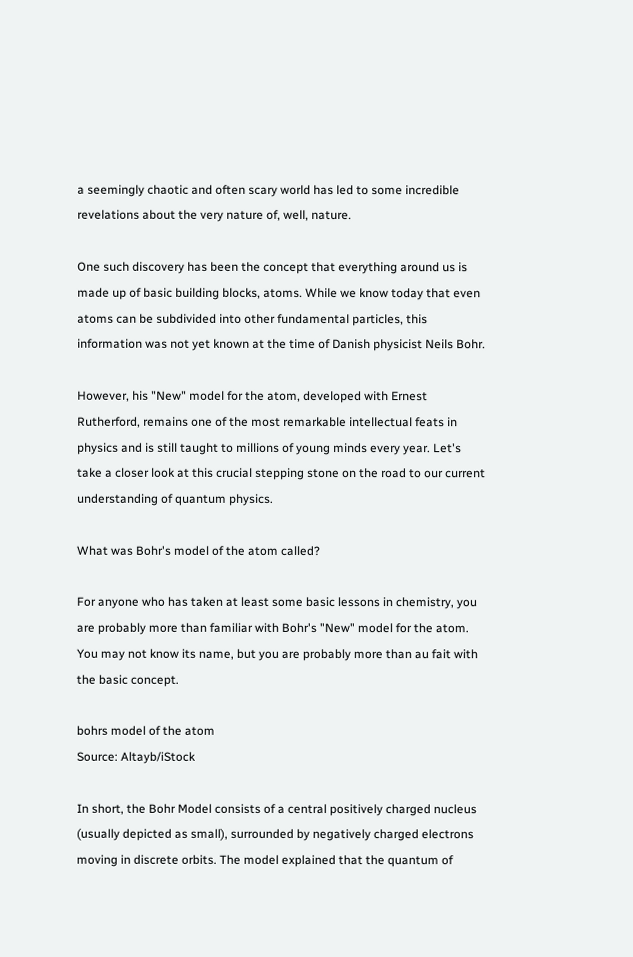a seemingly chaotic and often scary world has led to some incredible revelations about the very nature of, well, nature.

One such discovery has been the concept that everything around us is made up of basic building blocks, atoms. While we know today that even atoms can be subdivided into other fundamental particles, this information was not yet known at the time of Danish physicist Neils Bohr.

However, his "New" model for the atom, developed with Ernest Rutherford, remains one of the most remarkable intellectual feats in physics and is still taught to millions of young minds every year. Let's take a closer look at this crucial stepping stone on the road to our current understanding of quantum physics.

What was Bohr's model of the atom called?

For anyone who has taken at least some basic lessons in chemistry, you are probably more than familiar with Bohr's "New" model for the atom. You may not know its name, but you are probably more than au fait with the basic concept.

bohrs model of the atom
Source: Altayb/iStock

In short, the Bohr Model consists of a central positively charged nucleus (usually depicted as small), surrounded by negatively charged electrons moving in discrete orbits. The model explained that the quantum of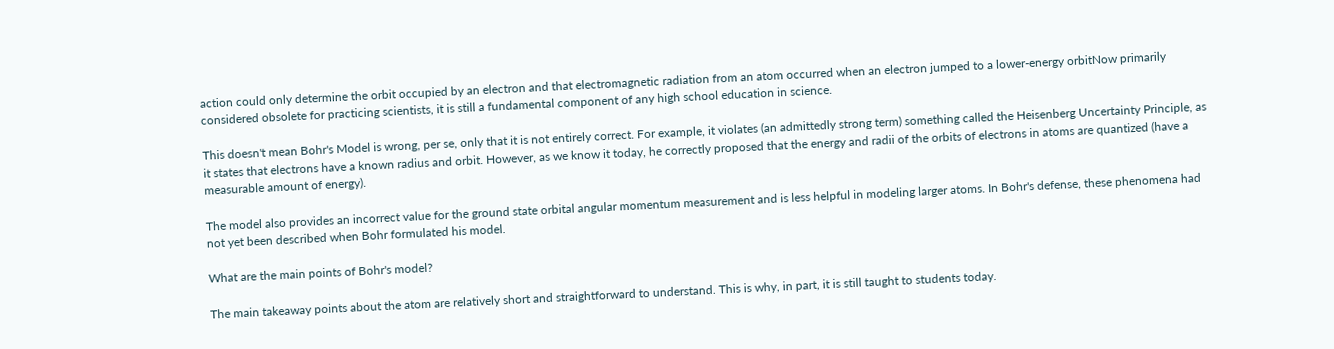action could only determine the orbit occupied by an electron and that electromagnetic radiation from an atom occurred when an electron jumped to a lower-energy orbitNow primarily considered obsolete for practicing scientists, it is still a fundamental component of any high school education in science.

This doesn't mean Bohr's Model is wrong, per se, only that it is not entirely correct. For example, it violates (an admittedly strong term) something called the Heisenberg Uncertainty Principle, as it states that electrons have a known radius and orbit. However, as we know it today, he correctly proposed that the energy and radii of the orbits of electrons in atoms are quantized (have a measurable amount of energy).

The model also provides an incorrect value for the ground state orbital angular momentum measurement and is less helpful in modeling larger atoms. In Bohr's defense, these phenomena had not yet been described when Bohr formulated his model.

What are the main points of Bohr's model?

The main takeaway points about the atom are relatively short and straightforward to understand. This is why, in part, it is still taught to students today.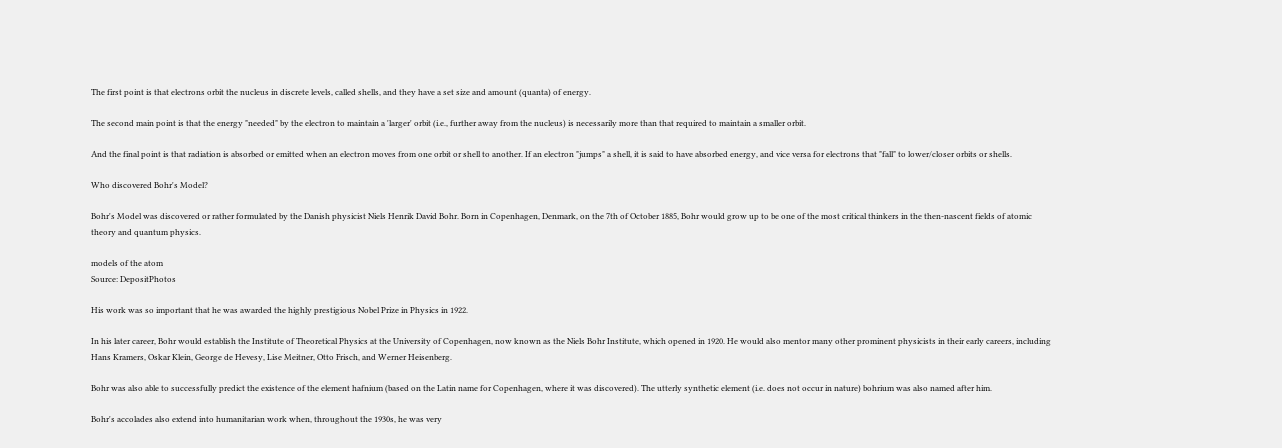The first point is that electrons orbit the nucleus in discrete levels, called shells, and they have a set size and amount (quanta) of energy.

The second main point is that the energy "needed" by the electron to maintain a 'larger' orbit (i.e., further away from the nucleus) is necessarily more than that required to maintain a smaller orbit.

And the final point is that radiation is absorbed or emitted when an electron moves from one orbit or shell to another. If an electron "jumps" a shell, it is said to have absorbed energy, and vice versa for electrons that "fall" to lower/closer orbits or shells.

Who discovered Bohr's Model?

Bohr's Model was discovered or rather formulated by the Danish physicist Niels Henrik David Bohr. Born in Copenhagen, Denmark, on the 7th of October 1885, Bohr would grow up to be one of the most critical thinkers in the then-nascent fields of atomic theory and quantum physics.

models of the atom
Source: DepositPhotos

His work was so important that he was awarded the highly prestigious Nobel Prize in Physics in 1922.

In his later career, Bohr would establish the Institute of Theoretical Physics at the University of Copenhagen, now known as the Niels Bohr Institute, which opened in 1920. He would also mentor many other prominent physicists in their early careers, including Hans Kramers, Oskar Klein, George de Hevesy, Lise Meitner, Otto Frisch, and Werner Heisenberg.

Bohr was also able to successfully predict the existence of the element hafnium (based on the Latin name for Copenhagen, where it was discovered). The utterly synthetic element (i.e. does not occur in nature) bohrium was also named after him.

Bohr's accolades also extend into humanitarian work when, throughout the 1930s, he was very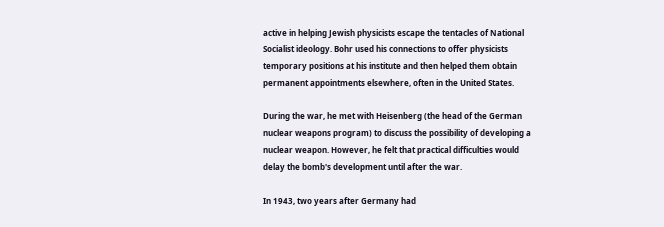active in helping Jewish physicists escape the tentacles of National Socialist ideology. Bohr used his connections to offer physicists temporary positions at his institute and then helped them obtain permanent appointments elsewhere, often in the United States.

During the war, he met with Heisenberg (the head of the German nuclear weapons program) to discuss the possibility of developing a nuclear weapon. However, he felt that practical difficulties would delay the bomb's development until after the war.

In 1943, two years after Germany had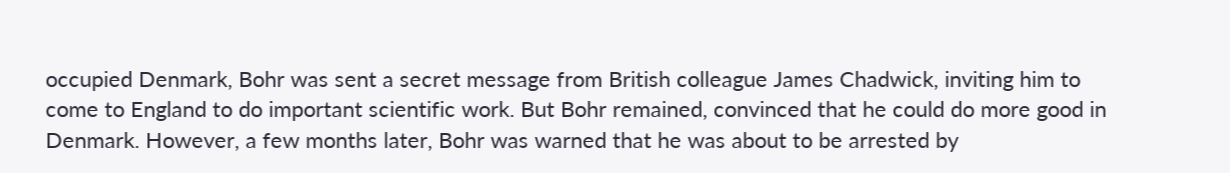occupied Denmark, Bohr was sent a secret message from British colleague James Chadwick, inviting him to come to England to do important scientific work. But Bohr remained, convinced that he could do more good in Denmark. However, a few months later, Bohr was warned that he was about to be arrested by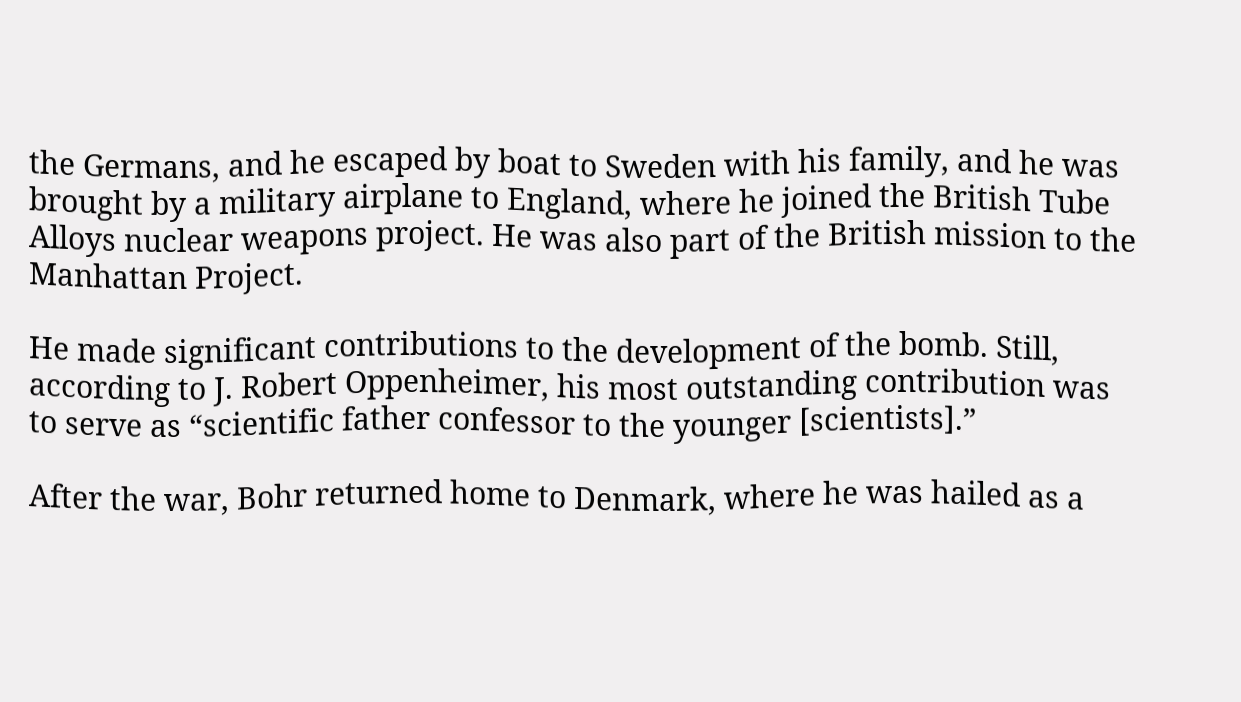the Germans, and he escaped by boat to Sweden with his family, and he was brought by a military airplane to England, where he joined the British Tube Alloys nuclear weapons project. He was also part of the British mission to the Manhattan Project.

He made significant contributions to the development of the bomb. Still, according to J. Robert Oppenheimer, his most outstanding contribution was to serve as “scientific father confessor to the younger [scientists].”

After the war, Bohr returned home to Denmark, where he was hailed as a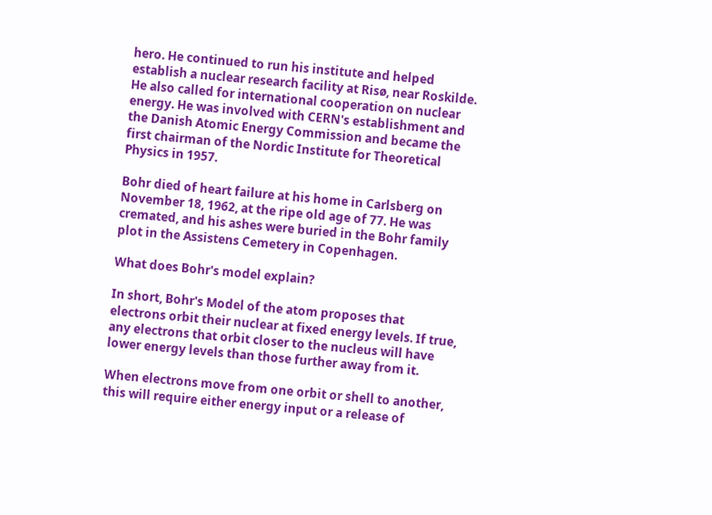hero. He continued to run his institute and helped establish a nuclear research facility at Risø, near Roskilde. He also called for international cooperation on nuclear energy. He was involved with CERN's establishment and the Danish Atomic Energy Commission and became the first chairman of the Nordic Institute for Theoretical Physics in 1957.

Bohr died of heart failure at his home in Carlsberg on November 18, 1962, at the ripe old age of 77. He was cremated, and his ashes were buried in the Bohr family plot in the Assistens Cemetery in Copenhagen.

What does Bohr's model explain?

In short, Bohr's Model of the atom proposes that electrons orbit their nuclear at fixed energy levels. If true, any electrons that orbit closer to the nucleus will have lower energy levels than those further away from it.

When electrons move from one orbit or shell to another, this will require either energy input or a release of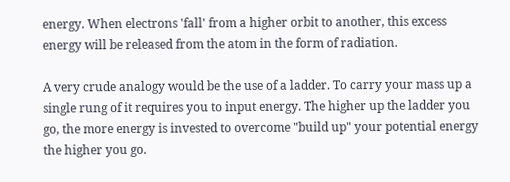energy. When electrons 'fall' from a higher orbit to another, this excess energy will be released from the atom in the form of radiation.

A very crude analogy would be the use of a ladder. To carry your mass up a single rung of it requires you to input energy. The higher up the ladder you go, the more energy is invested to overcome "build up" your potential energy the higher you go.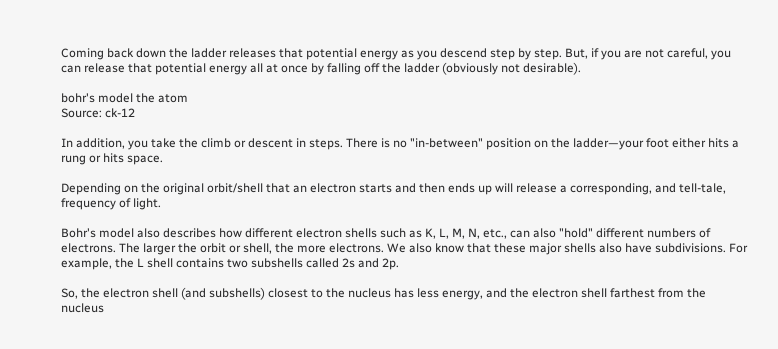Coming back down the ladder releases that potential energy as you descend step by step. But, if you are not careful, you can release that potential energy all at once by falling off the ladder (obviously not desirable).

bohr's model the atom
Source: ck-12

In addition, you take the climb or descent in steps. There is no "in-between" position on the ladder—your foot either hits a rung or hits space.

Depending on the original orbit/shell that an electron starts and then ends up will release a corresponding, and tell-tale, frequency of light.

Bohr's model also describes how different electron shells such as K, L, M, N, etc., can also "hold" different numbers of electrons. The larger the orbit or shell, the more electrons. We also know that these major shells also have subdivisions. For example, the L shell contains two subshells called 2s and 2p.

So, the electron shell (and subshells) closest to the nucleus has less energy, and the electron shell farthest from the nucleus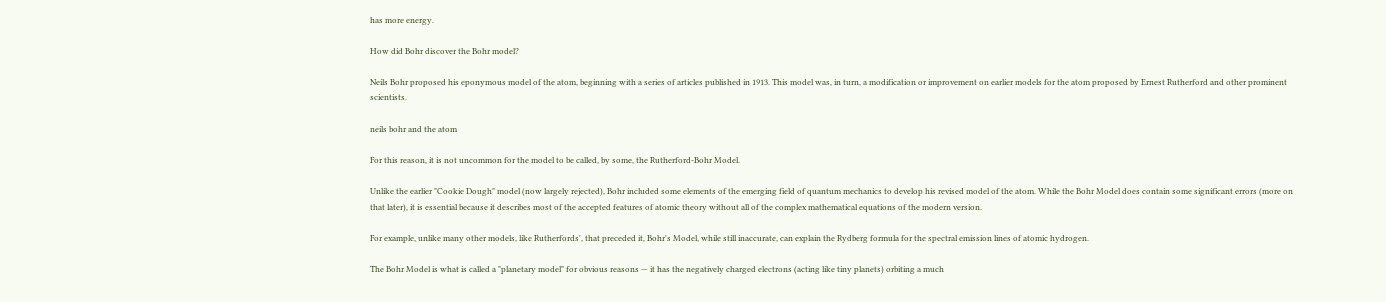has more energy.

How did Bohr discover the Bohr model?

Neils Bohr proposed his eponymous model of the atom, beginning with a series of articles published in 1913. This model was, in turn, a modification or improvement on earlier models for the atom proposed by Ernest Rutherford and other prominent scientists.

neils bohr and the atom

For this reason, it is not uncommon for the model to be called, by some, the Rutherford-Bohr Model.

Unlike the earlier "Cookie Dough" model (now largely rejected), Bohr included some elements of the emerging field of quantum mechanics to develop his revised model of the atom. While the Bohr Model does contain some significant errors (more on that later), it is essential because it describes most of the accepted features of atomic theory without all of the complex mathematical equations of the modern version.

For example, unlike many other models, like Rutherfords', that preceded it, Bohr's Model, while still inaccurate, can explain the Rydberg formula for the spectral emission lines of atomic hydrogen.

The Bohr Model is what is called a "planetary model" for obvious reasons — it has the negatively charged electrons (acting like tiny planets) orbiting a much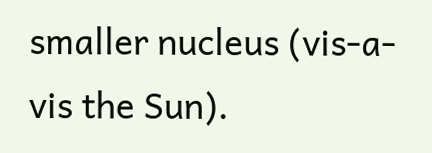smaller nucleus (vis-a-vis the Sun).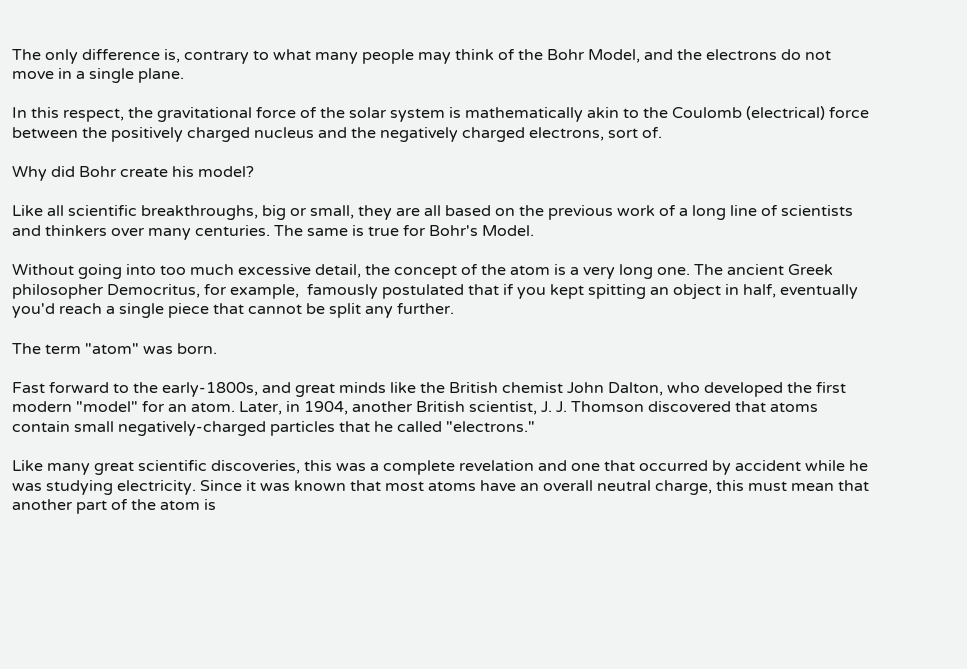The only difference is, contrary to what many people may think of the Bohr Model, and the electrons do not move in a single plane.

In this respect, the gravitational force of the solar system is mathematically akin to the Coulomb (electrical) force between the positively charged nucleus and the negatively charged electrons, sort of.

Why did Bohr create his model?

Like all scientific breakthroughs, big or small, they are all based on the previous work of a long line of scientists and thinkers over many centuries. The same is true for Bohr's Model.

Without going into too much excessive detail, the concept of the atom is a very long one. The ancient Greek philosopher Democritus, for example,  famously postulated that if you kept spitting an object in half, eventually you'd reach a single piece that cannot be split any further.

The term "atom" was born.

Fast forward to the early-1800s, and great minds like the British chemist John Dalton, who developed the first modern "model" for an atom. Later, in 1904, another British scientist, J. J. Thomson discovered that atoms contain small negatively-charged particles that he called "electrons."

Like many great scientific discoveries, this was a complete revelation and one that occurred by accident while he was studying electricity. Since it was known that most atoms have an overall neutral charge, this must mean that another part of the atom is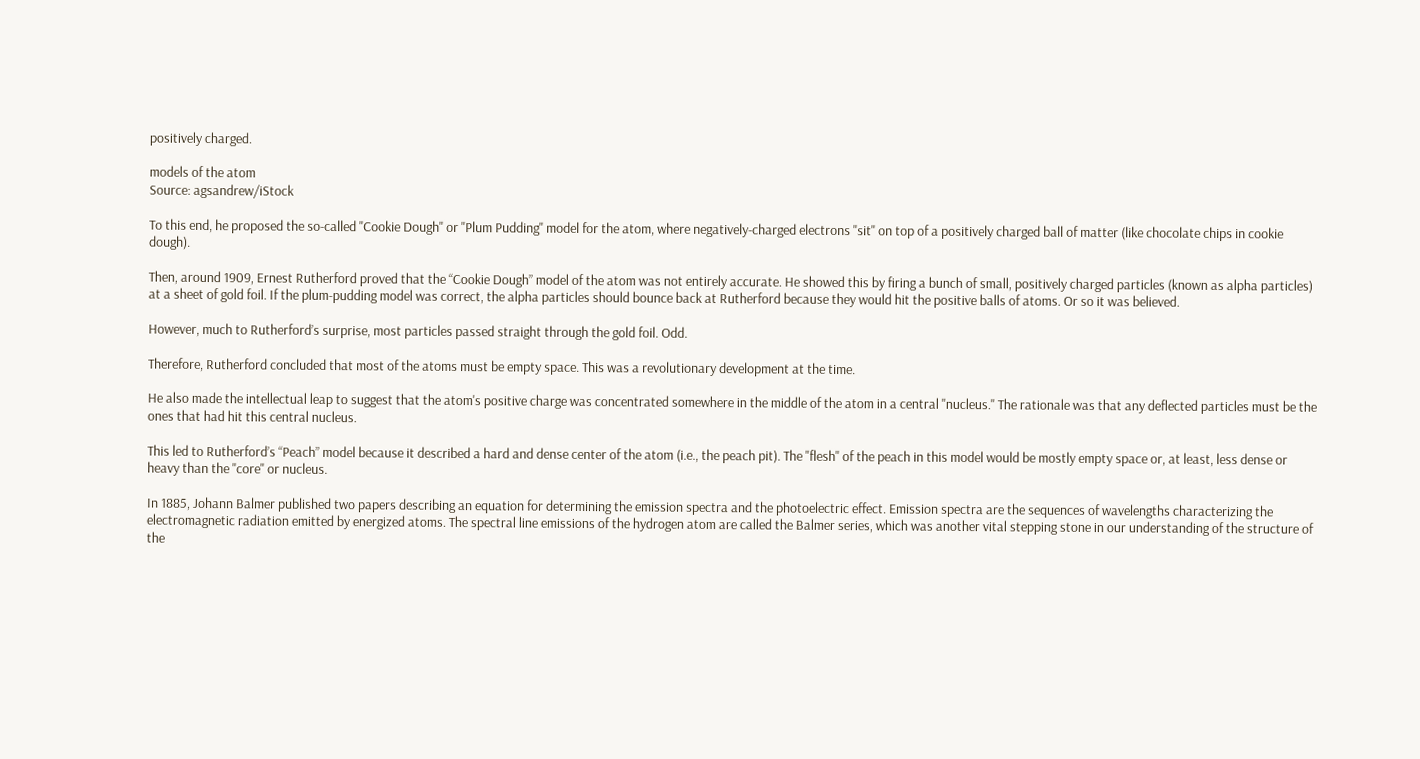positively charged.

models of the atom
Source: agsandrew/iStock

To this end, he proposed the so-called "Cookie Dough" or "Plum Pudding" model for the atom, where negatively-charged electrons "sit" on top of a positively charged ball of matter (like chocolate chips in cookie dough).

Then, around 1909, Ernest Rutherford proved that the “Cookie Dough” model of the atom was not entirely accurate. He showed this by firing a bunch of small, positively charged particles (known as alpha particles) at a sheet of gold foil. If the plum-pudding model was correct, the alpha particles should bounce back at Rutherford because they would hit the positive balls of atoms. Or so it was believed.

However, much to Rutherford’s surprise, most particles passed straight through the gold foil. Odd.

Therefore, Rutherford concluded that most of the atoms must be empty space. This was a revolutionary development at the time.

He also made the intellectual leap to suggest that the atom's positive charge was concentrated somewhere in the middle of the atom in a central "nucleus." The rationale was that any deflected particles must be the ones that had hit this central nucleus.

This led to Rutherford’s “Peach” model because it described a hard and dense center of the atom (i.e., the peach pit). The "flesh" of the peach in this model would be mostly empty space or, at least, less dense or heavy than the "core" or nucleus.

In 1885, Johann Balmer published two papers describing an equation for determining the emission spectra and the photoelectric effect. Emission spectra are the sequences of wavelengths characterizing the electromagnetic radiation emitted by energized atoms. The spectral line emissions of the hydrogen atom are called the Balmer series, which was another vital stepping stone in our understanding of the structure of the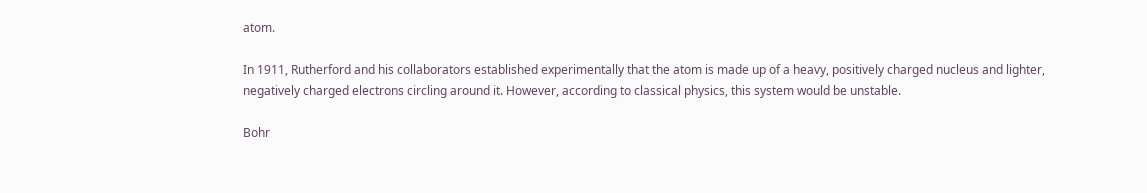atom.

In 1911, Rutherford and his collaborators established experimentally that the atom is made up of a heavy, positively charged nucleus and lighter, negatively charged electrons circling around it. However, according to classical physics, this system would be unstable.

Bohr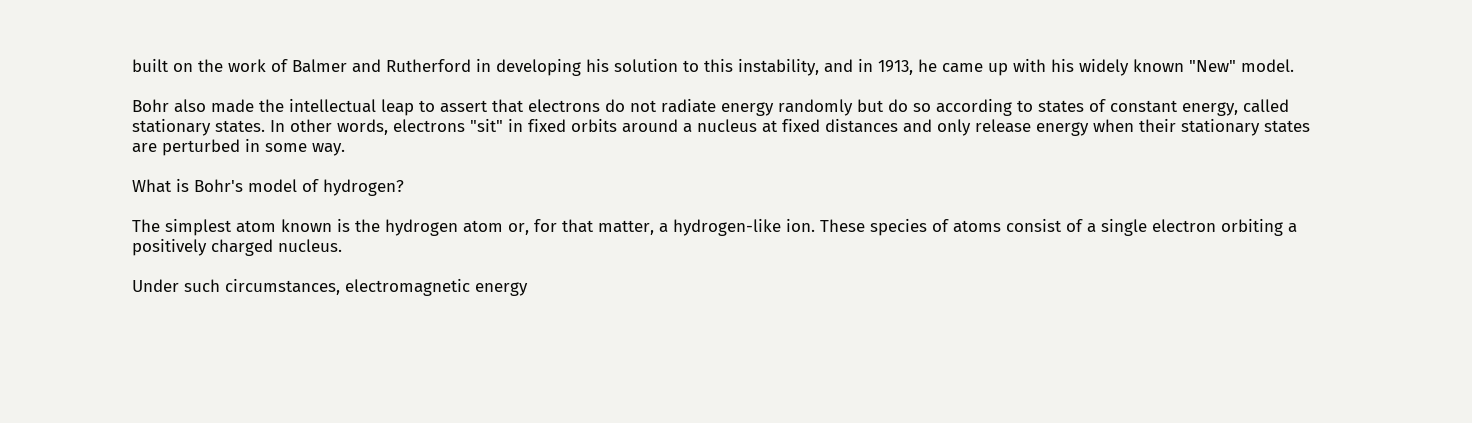built on the work of Balmer and Rutherford in developing his solution to this instability, and in 1913, he came up with his widely known "New" model.

Bohr also made the intellectual leap to assert that electrons do not radiate energy randomly but do so according to states of constant energy, called stationary states. In other words, electrons "sit" in fixed orbits around a nucleus at fixed distances and only release energy when their stationary states are perturbed in some way.

What is Bohr's model of hydrogen?

The simplest atom known is the hydrogen atom or, for that matter, a hydrogen-like ion. These species of atoms consist of a single electron orbiting a positively charged nucleus.

Under such circumstances, electromagnetic energy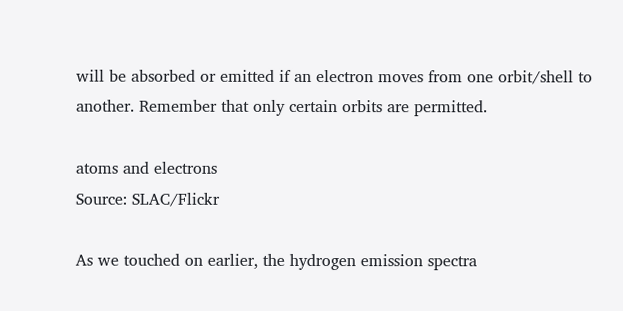will be absorbed or emitted if an electron moves from one orbit/shell to another. Remember that only certain orbits are permitted.

atoms and electrons
Source: SLAC/Flickr

As we touched on earlier, the hydrogen emission spectra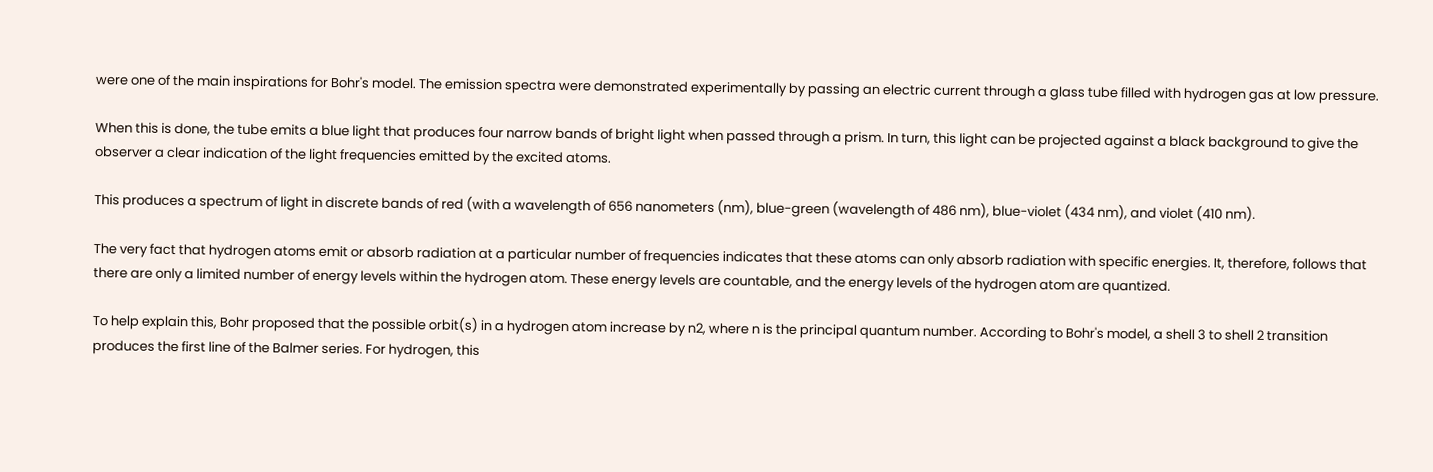were one of the main inspirations for Bohr's model. The emission spectra were demonstrated experimentally by passing an electric current through a glass tube filled with hydrogen gas at low pressure.

When this is done, the tube emits a blue light that produces four narrow bands of bright light when passed through a prism. In turn, this light can be projected against a black background to give the observer a clear indication of the light frequencies emitted by the excited atoms.

This produces a spectrum of light in discrete bands of red (with a wavelength of 656 nanometers (nm), blue-green (wavelength of 486 nm), blue-violet (434 nm), and violet (410 nm).

The very fact that hydrogen atoms emit or absorb radiation at a particular number of frequencies indicates that these atoms can only absorb radiation with specific energies. It, therefore, follows that there are only a limited number of energy levels within the hydrogen atom. These energy levels are countable, and the energy levels of the hydrogen atom are quantized.

To help explain this, Bohr proposed that the possible orbit(s) in a hydrogen atom increase by n2, where n is the principal quantum number. According to Bohr's model, a shell 3 to shell 2 transition produces the first line of the Balmer series. For hydrogen, this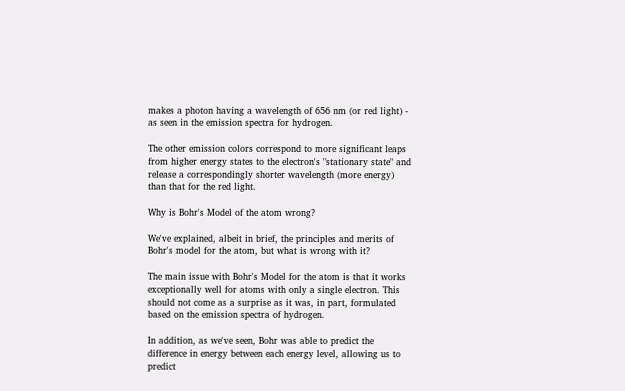makes a photon having a wavelength of 656 nm (or red light) - as seen in the emission spectra for hydrogen.

The other emission colors correspond to more significant leaps from higher energy states to the electron's "stationary state" and release a correspondingly shorter wavelength (more energy) than that for the red light.

Why is Bohr's Model of the atom wrong?

We've explained, albeit in brief, the principles and merits of Bohr's model for the atom, but what is wrong with it?

The main issue with Bohr's Model for the atom is that it works exceptionally well for atoms with only a single electron. This should not come as a surprise as it was, in part, formulated based on the emission spectra of hydrogen.

In addition, as we've seen, Bohr was able to predict the difference in energy between each energy level, allowing us to predict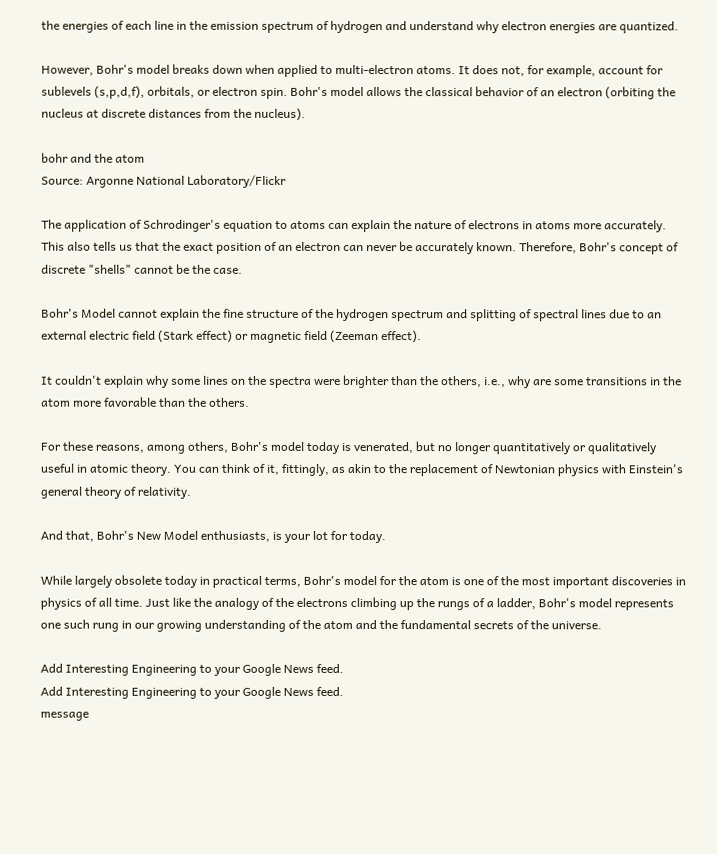the energies of each line in the emission spectrum of hydrogen and understand why electron energies are quantized.

However, Bohr's model breaks down when applied to multi-electron atoms. It does not, for example, account for sublevels (s,p,d,f), orbitals, or electron spin. Bohr's model allows the classical behavior of an electron (orbiting the nucleus at discrete distances from the nucleus).

bohr and the atom
Source: Argonne National Laboratory/Flickr

The application of Schrodinger's equation to atoms can explain the nature of electrons in atoms more accurately. This also tells us that the exact position of an electron can never be accurately known. Therefore, Bohr's concept of discrete "shells" cannot be the case.

Bohr's Model cannot explain the fine structure of the hydrogen spectrum and splitting of spectral lines due to an external electric field (Stark effect) or magnetic field (Zeeman effect).

It couldn't explain why some lines on the spectra were brighter than the others, i.e., why are some transitions in the atom more favorable than the others.

For these reasons, among others, Bohr's model today is venerated, but no longer quantitatively or qualitatively useful in atomic theory. You can think of it, fittingly, as akin to the replacement of Newtonian physics with Einstein's general theory of relativity.

And that, Bohr's New Model enthusiasts, is your lot for today.

While largely obsolete today in practical terms, Bohr's model for the atom is one of the most important discoveries in physics of all time. Just like the analogy of the electrons climbing up the rungs of a ladder, Bohr's model represents one such rung in our growing understanding of the atom and the fundamental secrets of the universe.

Add Interesting Engineering to your Google News feed.
Add Interesting Engineering to your Google News feed.
message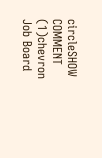circleSHOW COMMENT (1)chevron
Job Board